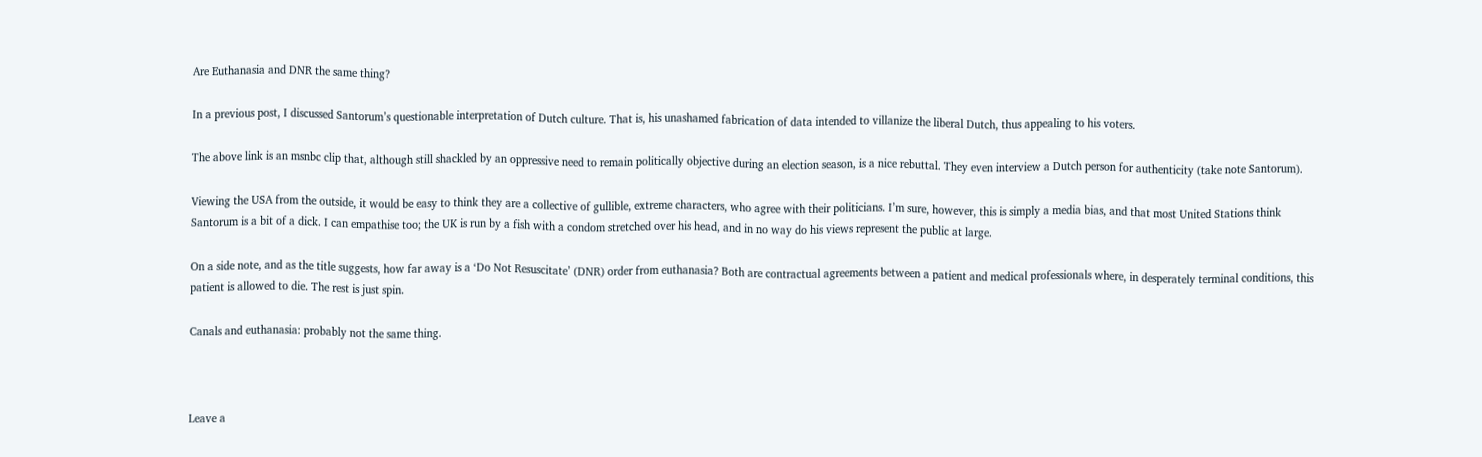Are Euthanasia and DNR the same thing?

In a previous post, I discussed Santorum’s questionable interpretation of Dutch culture. That is, his unashamed fabrication of data intended to villanize the liberal Dutch, thus appealing to his voters.

The above link is an msnbc clip that, although still shackled by an oppressive need to remain politically objective during an election season, is a nice rebuttal. They even interview a Dutch person for authenticity (take note Santorum).

Viewing the USA from the outside, it would be easy to think they are a collective of gullible, extreme characters, who agree with their politicians. I’m sure, however, this is simply a media bias, and that most United Stations think Santorum is a bit of a dick. I can empathise too; the UK is run by a fish with a condom stretched over his head, and in no way do his views represent the public at large.

On a side note, and as the title suggests, how far away is a ‘Do Not Resuscitate’ (DNR) order from euthanasia? Both are contractual agreements between a patient and medical professionals where, in desperately terminal conditions, this patient is allowed to die. The rest is just spin.

Canals and euthanasia: probably not the same thing.



Leave a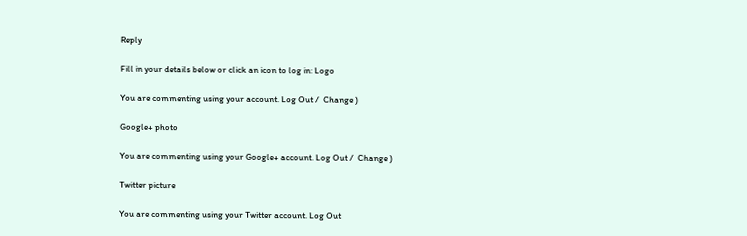Reply

Fill in your details below or click an icon to log in: Logo

You are commenting using your account. Log Out /  Change )

Google+ photo

You are commenting using your Google+ account. Log Out /  Change )

Twitter picture

You are commenting using your Twitter account. Log Out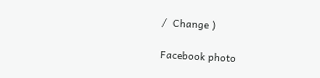/  Change )

Facebook photo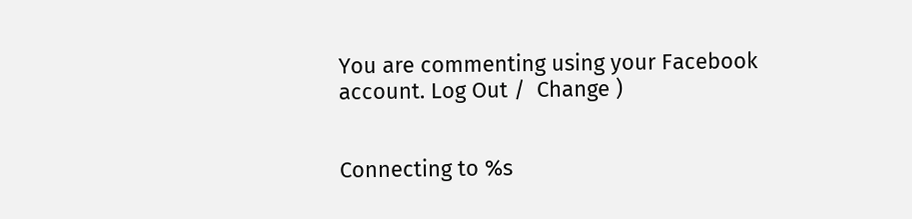You are commenting using your Facebook account. Log Out /  Change )


Connecting to %s